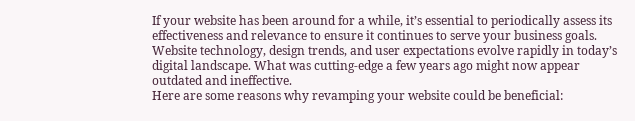If your website has been around for a while, it’s essential to periodically assess its effectiveness and relevance to ensure it continues to serve your business goals. Website technology, design trends, and user expectations evolve rapidly in today’s digital landscape. What was cutting-edge a few years ago might now appear outdated and ineffective.
Here are some reasons why revamping your website could be beneficial: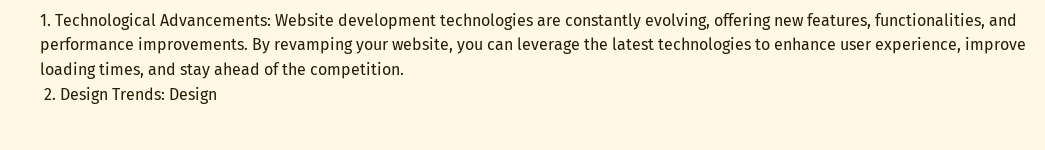1. Technological Advancements: Website development technologies are constantly evolving, offering new features, functionalities, and performance improvements. By revamping your website, you can leverage the latest technologies to enhance user experience, improve loading times, and stay ahead of the competition.
 2. Design Trends: Design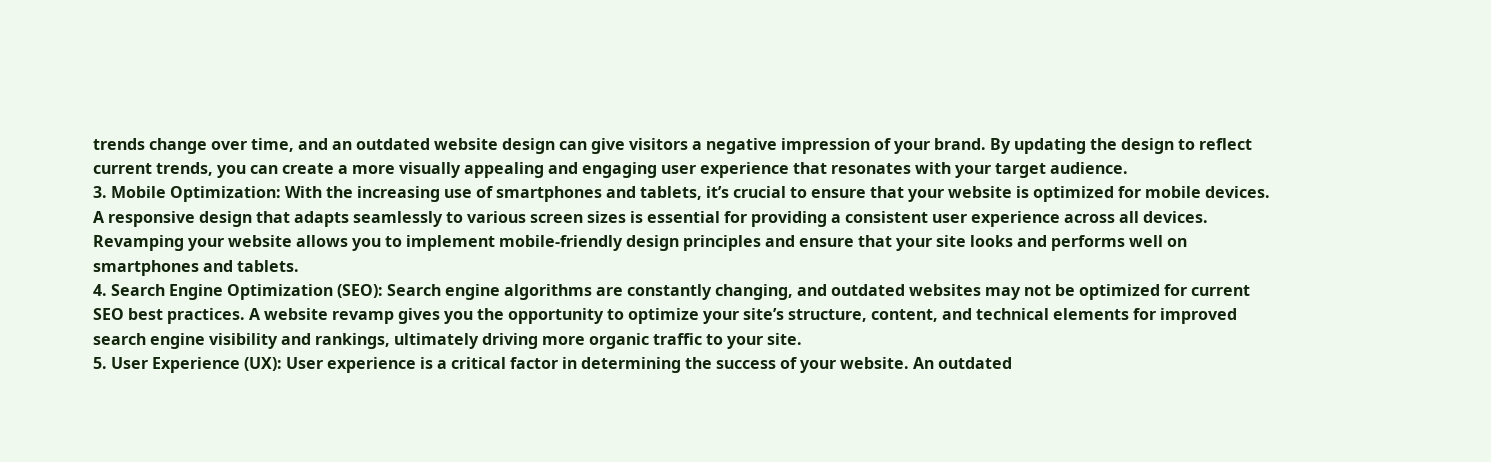trends change over time, and an outdated website design can give visitors a negative impression of your brand. By updating the design to reflect current trends, you can create a more visually appealing and engaging user experience that resonates with your target audience.
3. Mobile Optimization: With the increasing use of smartphones and tablets, it’s crucial to ensure that your website is optimized for mobile devices. A responsive design that adapts seamlessly to various screen sizes is essential for providing a consistent user experience across all devices. Revamping your website allows you to implement mobile-friendly design principles and ensure that your site looks and performs well on smartphones and tablets.
4. Search Engine Optimization (SEO): Search engine algorithms are constantly changing, and outdated websites may not be optimized for current SEO best practices. A website revamp gives you the opportunity to optimize your site’s structure, content, and technical elements for improved search engine visibility and rankings, ultimately driving more organic traffic to your site.
5. User Experience (UX): User experience is a critical factor in determining the success of your website. An outdated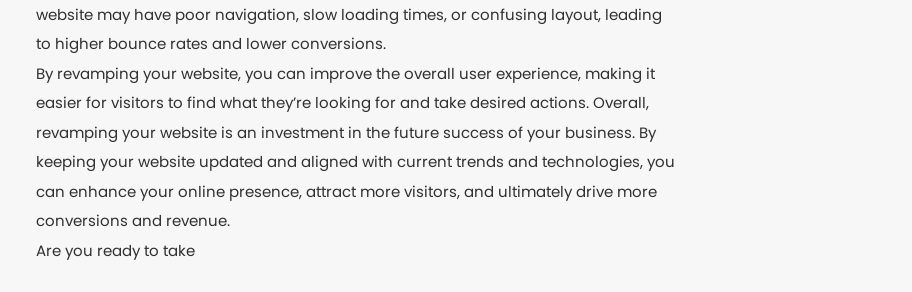website may have poor navigation, slow loading times, or confusing layout, leading to higher bounce rates and lower conversions.
By revamping your website, you can improve the overall user experience, making it easier for visitors to find what they’re looking for and take desired actions. Overall, revamping your website is an investment in the future success of your business. By keeping your website updated and aligned with current trends and technologies, you can enhance your online presence, attract more visitors, and ultimately drive more conversions and revenue.
Are you ready to take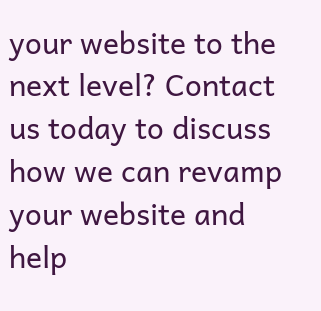your website to the next level? Contact us today to discuss how we can revamp your website and help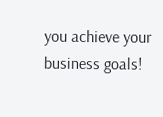you achieve your business goals!